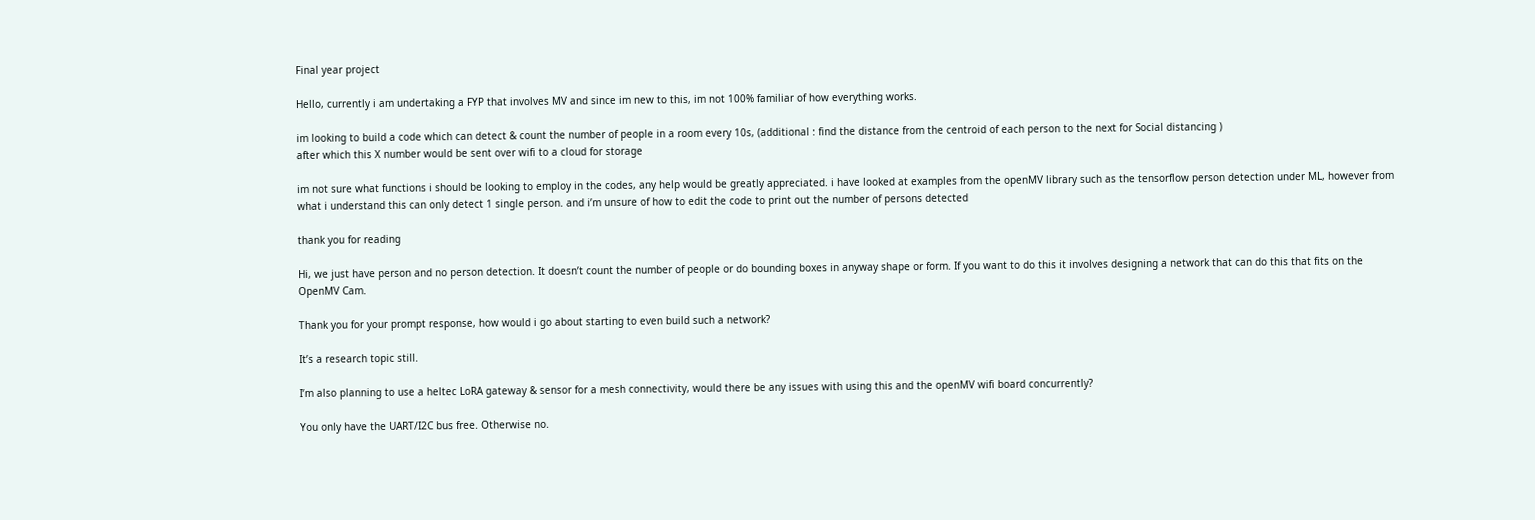Final year project

Hello, currently i am undertaking a FYP that involves MV and since im new to this, im not 100% familiar of how everything works.

im looking to build a code which can detect & count the number of people in a room every 10s, (additional : find the distance from the centroid of each person to the next for Social distancing )
after which this X number would be sent over wifi to a cloud for storage

im not sure what functions i should be looking to employ in the codes, any help would be greatly appreciated. i have looked at examples from the openMV library such as the tensorflow person detection under ML, however from what i understand this can only detect 1 single person. and i’m unsure of how to edit the code to print out the number of persons detected

thank you for reading

Hi, we just have person and no person detection. It doesn’t count the number of people or do bounding boxes in anyway shape or form. If you want to do this it involves designing a network that can do this that fits on the OpenMV Cam.

Thank you for your prompt response, how would i go about starting to even build such a network?

It’s a research topic still.

I’m also planning to use a heltec LoRA gateway & sensor for a mesh connectivity, would there be any issues with using this and the openMV wifi board concurrently?

You only have the UART/I2C bus free. Otherwise no.